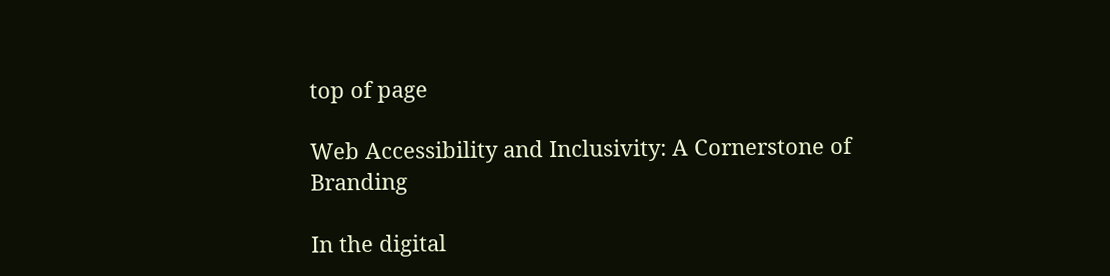top of page

Web Accessibility and Inclusivity: A Cornerstone of Branding

In the digital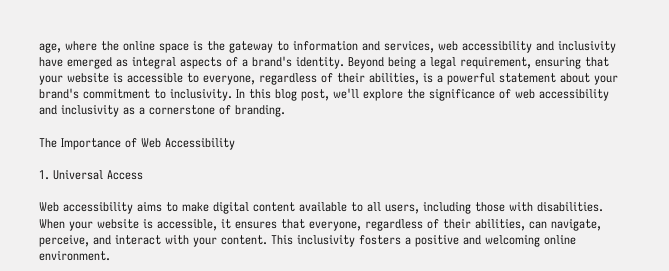age, where the online space is the gateway to information and services, web accessibility and inclusivity have emerged as integral aspects of a brand's identity. Beyond being a legal requirement, ensuring that your website is accessible to everyone, regardless of their abilities, is a powerful statement about your brand's commitment to inclusivity. In this blog post, we'll explore the significance of web accessibility and inclusivity as a cornerstone of branding.

The Importance of Web Accessibility

1. Universal Access

Web accessibility aims to make digital content available to all users, including those with disabilities. When your website is accessible, it ensures that everyone, regardless of their abilities, can navigate, perceive, and interact with your content. This inclusivity fosters a positive and welcoming online environment.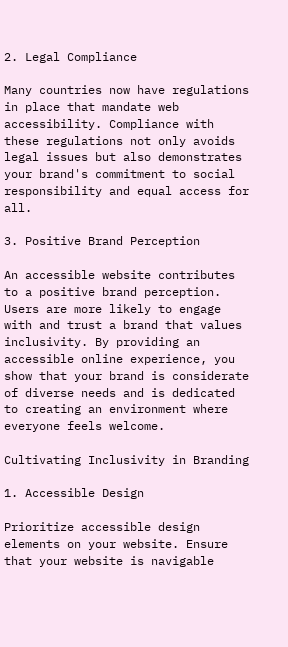2. Legal Compliance

Many countries now have regulations in place that mandate web accessibility. Compliance with these regulations not only avoids legal issues but also demonstrates your brand's commitment to social responsibility and equal access for all.

3. Positive Brand Perception

An accessible website contributes to a positive brand perception. Users are more likely to engage with and trust a brand that values inclusivity. By providing an accessible online experience, you show that your brand is considerate of diverse needs and is dedicated to creating an environment where everyone feels welcome.

Cultivating Inclusivity in Branding

1. Accessible Design

Prioritize accessible design elements on your website. Ensure that your website is navigable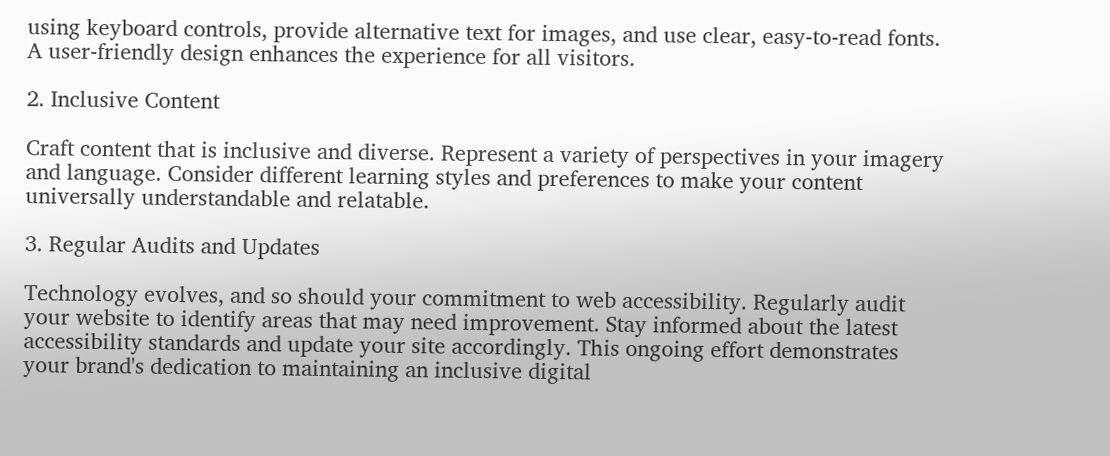using keyboard controls, provide alternative text for images, and use clear, easy-to-read fonts. A user-friendly design enhances the experience for all visitors.

2. Inclusive Content

Craft content that is inclusive and diverse. Represent a variety of perspectives in your imagery and language. Consider different learning styles and preferences to make your content universally understandable and relatable.

3. Regular Audits and Updates

Technology evolves, and so should your commitment to web accessibility. Regularly audit your website to identify areas that may need improvement. Stay informed about the latest accessibility standards and update your site accordingly. This ongoing effort demonstrates your brand's dedication to maintaining an inclusive digital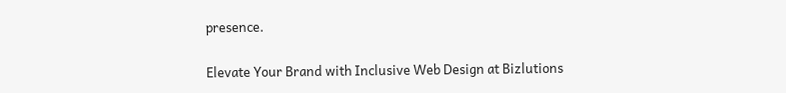presence.

Elevate Your Brand with Inclusive Web Design at Bizlutions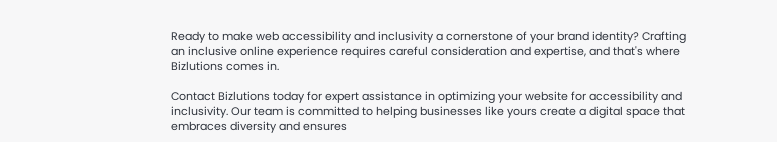Ready to make web accessibility and inclusivity a cornerstone of your brand identity? Crafting an inclusive online experience requires careful consideration and expertise, and that's where Bizlutions comes in.

Contact Bizlutions today for expert assistance in optimizing your website for accessibility and inclusivity. Our team is committed to helping businesses like yours create a digital space that embraces diversity and ensures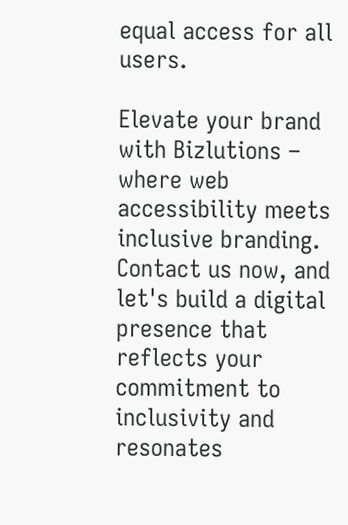equal access for all users.

Elevate your brand with Bizlutions – where web accessibility meets inclusive branding. Contact us now, and let's build a digital presence that reflects your commitment to inclusivity and resonates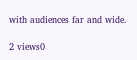with audiences far and wide.

2 views0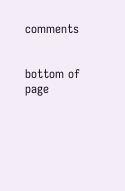comments


bottom of page